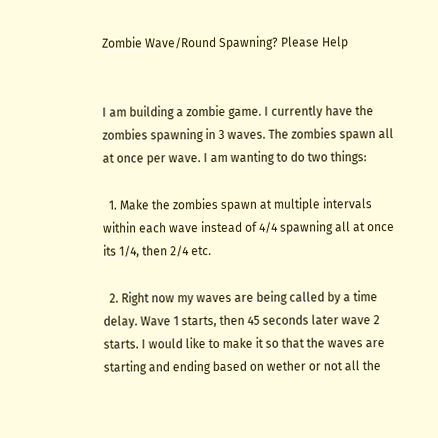Zombie Wave/Round Spawning? Please Help


I am building a zombie game. I currently have the zombies spawning in 3 waves. The zombies spawn all at once per wave. I am wanting to do two things:

  1. Make the zombies spawn at multiple intervals within each wave instead of 4/4 spawning all at once its 1/4, then 2/4 etc.

  2. Right now my waves are being called by a time delay. Wave 1 starts, then 45 seconds later wave 2 starts. I would like to make it so that the waves are starting and ending based on wether or not all the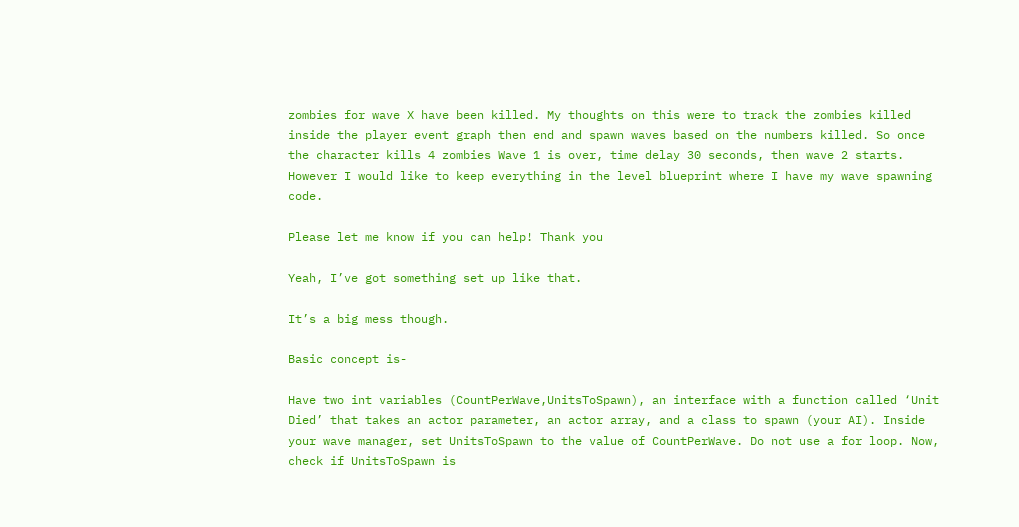zombies for wave X have been killed. My thoughts on this were to track the zombies killed inside the player event graph then end and spawn waves based on the numbers killed. So once the character kills 4 zombies Wave 1 is over, time delay 30 seconds, then wave 2 starts. However I would like to keep everything in the level blueprint where I have my wave spawning code.

Please let me know if you can help! Thank you

Yeah, I’ve got something set up like that.

It’s a big mess though.

Basic concept is-

Have two int variables (CountPerWave,UnitsToSpawn), an interface with a function called ‘Unit Died’ that takes an actor parameter, an actor array, and a class to spawn (your AI). Inside your wave manager, set UnitsToSpawn to the value of CountPerWave. Do not use a for loop. Now, check if UnitsToSpawn is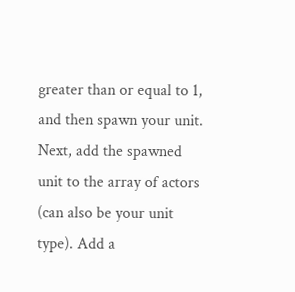greater than or equal to 1, and then spawn your unit. Next, add the spawned unit to the array of actors (can also be your unit type). Add a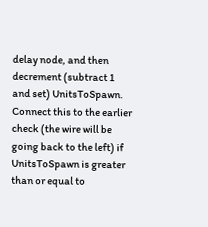delay node, and then decrement (subtract 1 and set) UnitsToSpawn. Connect this to the earlier check (the wire will be going back to the left) if UnitsToSpawn is greater than or equal to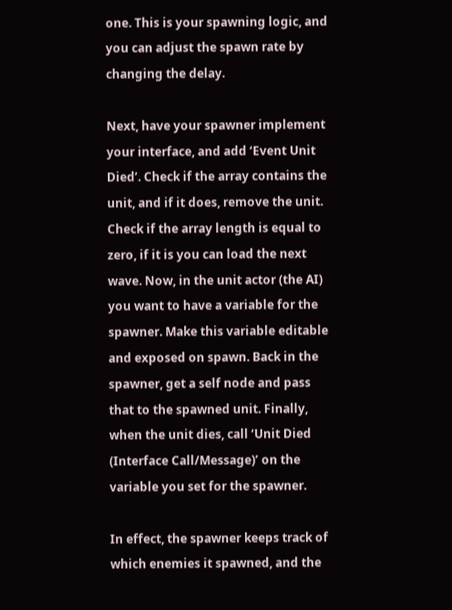one. This is your spawning logic, and you can adjust the spawn rate by changing the delay.

Next, have your spawner implement your interface, and add ‘Event Unit Died’. Check if the array contains the unit, and if it does, remove the unit. Check if the array length is equal to zero, if it is you can load the next wave. Now, in the unit actor (the AI) you want to have a variable for the spawner. Make this variable editable and exposed on spawn. Back in the spawner, get a self node and pass that to the spawned unit. Finally, when the unit dies, call ‘Unit Died (Interface Call/Message)’ on the variable you set for the spawner.

In effect, the spawner keeps track of which enemies it spawned, and the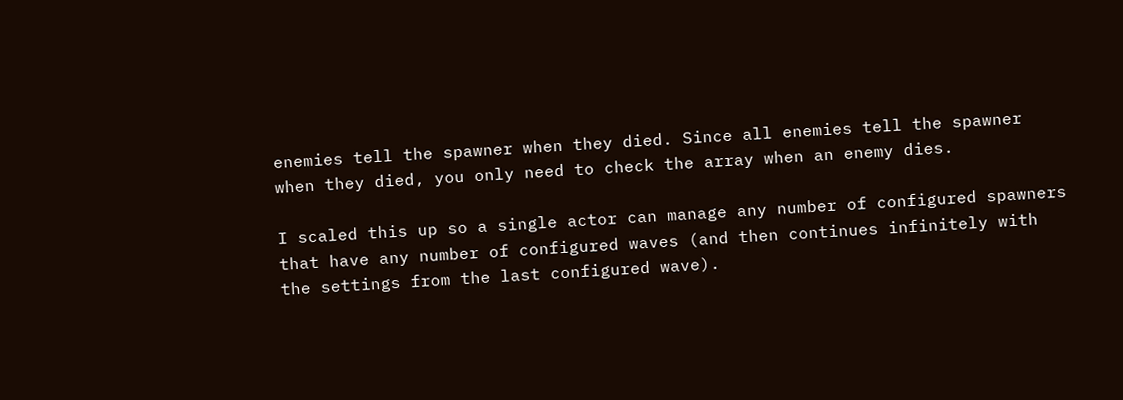enemies tell the spawner when they died. Since all enemies tell the spawner when they died, you only need to check the array when an enemy dies.

I scaled this up so a single actor can manage any number of configured spawners that have any number of configured waves (and then continues infinitely with the settings from the last configured wave).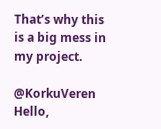That’s why this is a big mess in my project.

@KorkuVeren Hello,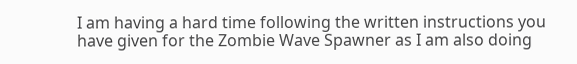I am having a hard time following the written instructions you have given for the Zombie Wave Spawner as I am also doing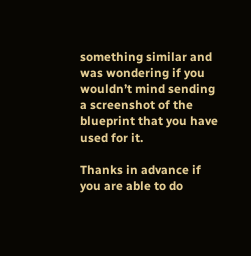something similar and was wondering if you wouldn’t mind sending a screenshot of the blueprint that you have used for it.

Thanks in advance if you are able to do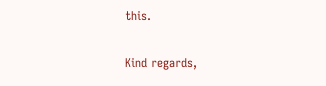this.

Kind regards,